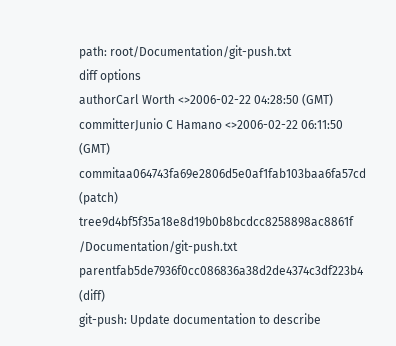path: root/Documentation/git-push.txt
diff options
authorCarl Worth <>2006-02-22 04:28:50 (GMT)
committerJunio C Hamano <>2006-02-22 06:11:50 (GMT)
commitaa064743fa69e2806d5e0af1fab103baa6fa57cd (patch)
tree9d4bf5f35a18e8d19b0b8bcdcc8258898ac8861f /Documentation/git-push.txt
parentfab5de7936f0cc086836a38d2de4374c3df223b4 (diff)
git-push: Update documentation to describe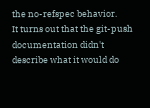the no-refspec behavior.
It turns out that the git-push documentation didn't describe what it would do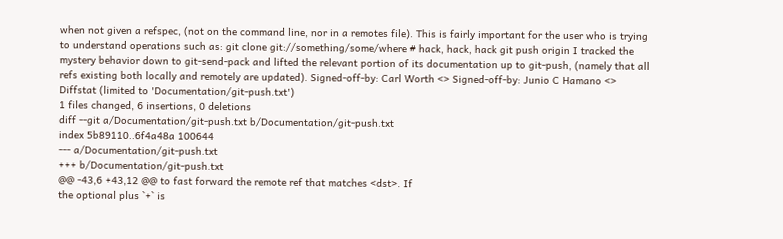when not given a refspec, (not on the command line, nor in a remotes file). This is fairly important for the user who is trying to understand operations such as: git clone git://something/some/where # hack, hack, hack git push origin I tracked the mystery behavior down to git-send-pack and lifted the relevant portion of its documentation up to git-push, (namely that all refs existing both locally and remotely are updated). Signed-off-by: Carl Worth <> Signed-off-by: Junio C Hamano <>
Diffstat (limited to 'Documentation/git-push.txt')
1 files changed, 6 insertions, 0 deletions
diff --git a/Documentation/git-push.txt b/Documentation/git-push.txt
index 5b89110..6f4a48a 100644
--- a/Documentation/git-push.txt
+++ b/Documentation/git-push.txt
@@ -43,6 +43,12 @@ to fast forward the remote ref that matches <dst>. If
the optional plus `+` is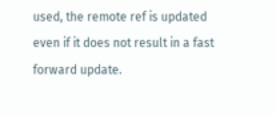used, the remote ref is updated
even if it does not result in a fast forward update.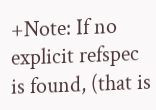+Note: If no explicit refspec is found, (that is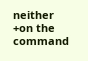neither
+on the command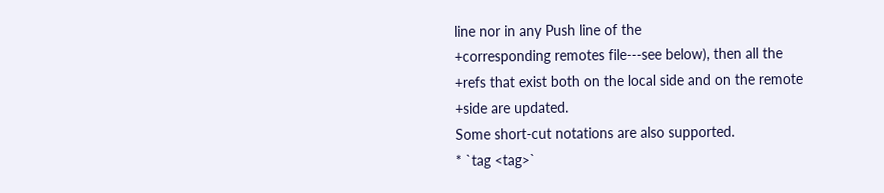line nor in any Push line of the
+corresponding remotes file---see below), then all the
+refs that exist both on the local side and on the remote
+side are updated.
Some short-cut notations are also supported.
* `tag <tag>`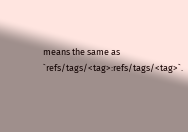means the same as `refs/tags/<tag>:refs/tags/<tag>`.